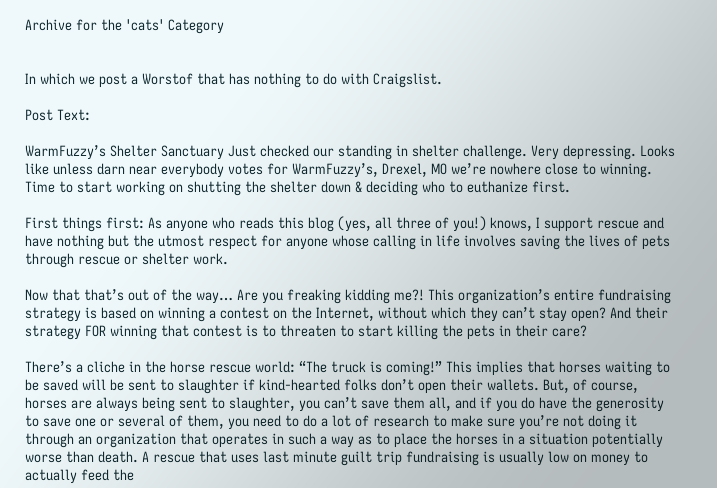Archive for the 'cats' Category


In which we post a Worstof that has nothing to do with Craigslist.

Post Text:

WarmFuzzy’s Shelter Sanctuary Just checked our standing in shelter challenge. Very depressing. Looks like unless darn near everybody votes for WarmFuzzy’s, Drexel, MO we’re nowhere close to winning. Time to start working on shutting the shelter down & deciding who to euthanize first.

First things first: As anyone who reads this blog (yes, all three of you!) knows, I support rescue and have nothing but the utmost respect for anyone whose calling in life involves saving the lives of pets through rescue or shelter work.

Now that that’s out of the way… Are you freaking kidding me?! This organization’s entire fundraising strategy is based on winning a contest on the Internet, without which they can’t stay open? And their strategy FOR winning that contest is to threaten to start killing the pets in their care?

There’s a cliche in the horse rescue world: “The truck is coming!” This implies that horses waiting to be saved will be sent to slaughter if kind-hearted folks don’t open their wallets. But, of course, horses are always being sent to slaughter, you can’t save them all, and if you do have the generosity to save one or several of them, you need to do a lot of research to make sure you’re not doing it through an organization that operates in such a way as to place the horses in a situation potentially worse than death. A rescue that uses last minute guilt trip fundraising is usually low on money to actually feed the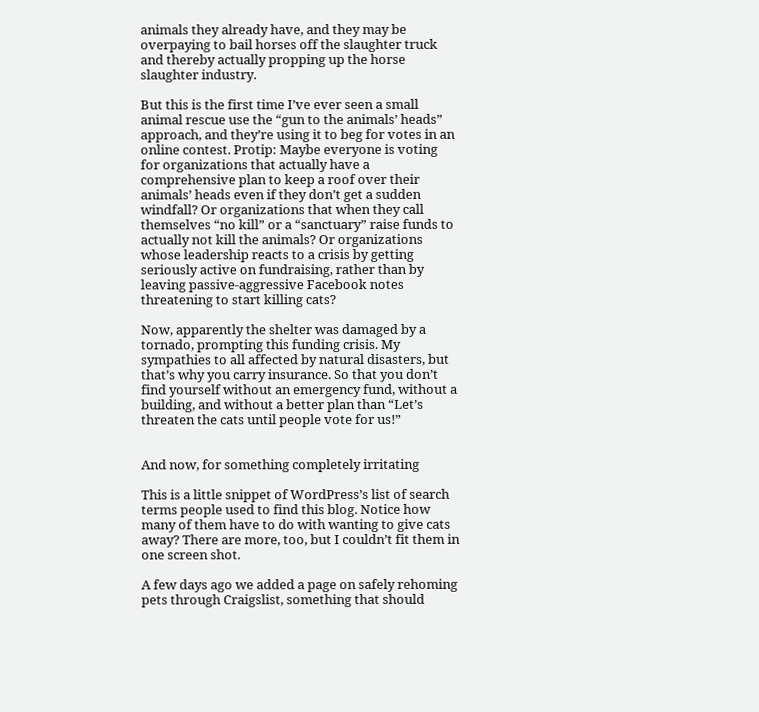animals they already have, and they may be overpaying to bail horses off the slaughter truck and thereby actually propping up the horse slaughter industry.

But this is the first time I’ve ever seen a small animal rescue use the “gun to the animals’ heads” approach, and they’re using it to beg for votes in an online contest. Protip: Maybe everyone is voting for organizations that actually have a comprehensive plan to keep a roof over their animals’ heads even if they don’t get a sudden windfall? Or organizations that when they call themselves “no kill” or a “sanctuary” raise funds to actually not kill the animals? Or organizations whose leadership reacts to a crisis by getting seriously active on fundraising, rather than by leaving passive-aggressive Facebook notes threatening to start killing cats?

Now, apparently the shelter was damaged by a tornado, prompting this funding crisis. My sympathies to all affected by natural disasters, but that’s why you carry insurance. So that you don’t find yourself without an emergency fund, without a building, and without a better plan than “Let’s threaten the cats until people vote for us!”


And now, for something completely irritating

This is a little snippet of WordPress’s list of search terms people used to find this blog. Notice how many of them have to do with wanting to give cats away? There are more, too, but I couldn’t fit them in one screen shot.

A few days ago we added a page on safely rehoming pets through Craigslist, something that should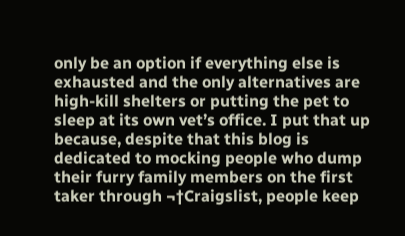only be an option if everything else is exhausted and the only alternatives are high-kill shelters or putting the pet to sleep at its own vet’s office. I put that up because, despite that this blog is dedicated to mocking people who dump their furry family members on the first taker through ¬†Craigslist, people keep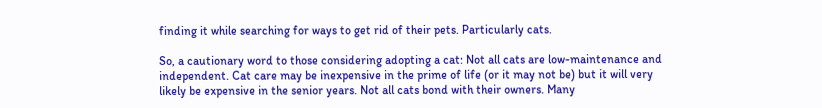finding it while searching for ways to get rid of their pets. Particularly cats.

So, a cautionary word to those considering adopting a cat: Not all cats are low-maintenance and independent. Cat care may be inexpensive in the prime of life (or it may not be) but it will very likely be expensive in the senior years. Not all cats bond with their owners. Many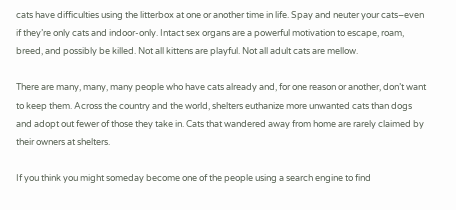cats have difficulties using the litterbox at one or another time in life. Spay and neuter your cats–even if they’re only cats and indoor-only. Intact sex organs are a powerful motivation to escape, roam, breed, and possibly be killed. Not all kittens are playful. Not all adult cats are mellow.

There are many, many, many people who have cats already and, for one reason or another, don’t want to keep them. Across the country and the world, shelters euthanize more unwanted cats than dogs and adopt out fewer of those they take in. Cats that wandered away from home are rarely claimed by their owners at shelters.

If you think you might someday become one of the people using a search engine to find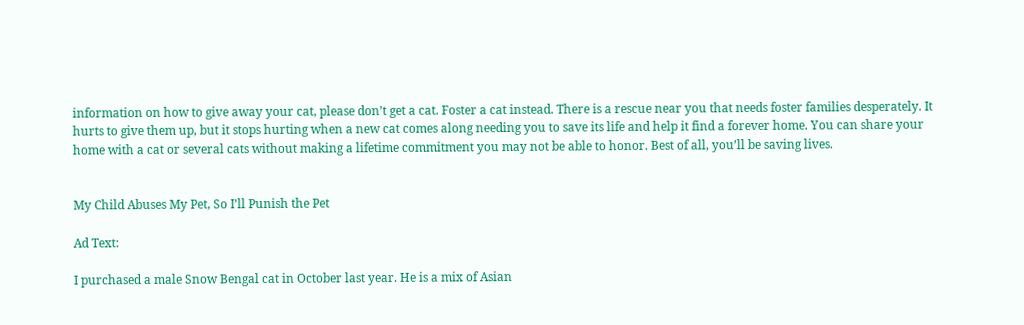information on how to give away your cat, please don’t get a cat. Foster a cat instead. There is a rescue near you that needs foster families desperately. It hurts to give them up, but it stops hurting when a new cat comes along needing you to save its life and help it find a forever home. You can share your home with a cat or several cats without making a lifetime commitment you may not be able to honor. Best of all, you’ll be saving lives.


My Child Abuses My Pet, So I’ll Punish the Pet

Ad Text:

I purchased a male Snow Bengal cat in October last year. He is a mix of Asian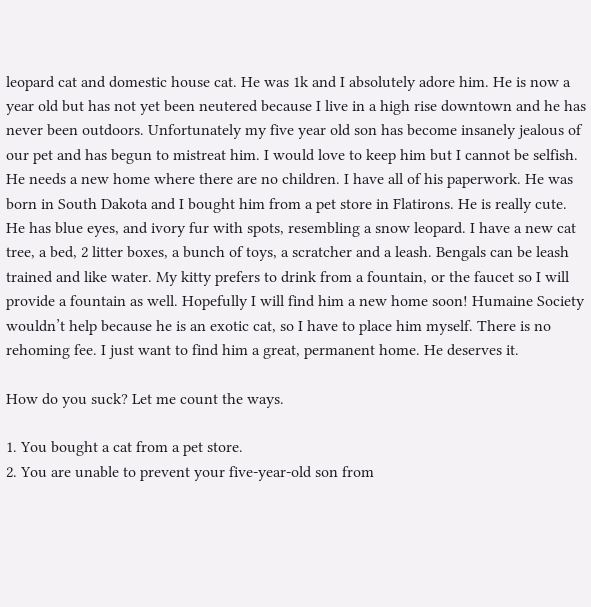leopard cat and domestic house cat. He was 1k and I absolutely adore him. He is now a year old but has not yet been neutered because I live in a high rise downtown and he has never been outdoors. Unfortunately my five year old son has become insanely jealous of our pet and has begun to mistreat him. I would love to keep him but I cannot be selfish. He needs a new home where there are no children. I have all of his paperwork. He was born in South Dakota and I bought him from a pet store in Flatirons. He is really cute. He has blue eyes, and ivory fur with spots, resembling a snow leopard. I have a new cat tree, a bed, 2 litter boxes, a bunch of toys, a scratcher and a leash. Bengals can be leash trained and like water. My kitty prefers to drink from a fountain, or the faucet so I will provide a fountain as well. Hopefully I will find him a new home soon! Humaine Society wouldn’t help because he is an exotic cat, so I have to place him myself. There is no rehoming fee. I just want to find him a great, permanent home. He deserves it.

How do you suck? Let me count the ways.

1. You bought a cat from a pet store.
2. You are unable to prevent your five-year-old son from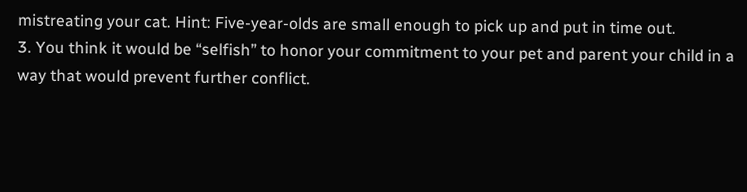mistreating your cat. Hint: Five-year-olds are small enough to pick up and put in time out.
3. You think it would be “selfish” to honor your commitment to your pet and parent your child in a way that would prevent further conflict.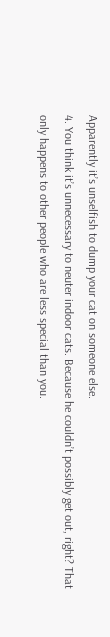Apparently it’s unselfish to dump your cat on someone else.
4. You think it’s unnecessary to neuter indoor cats. Because he couldn’t possibly get out, right? That only happens to other people who are less special than you.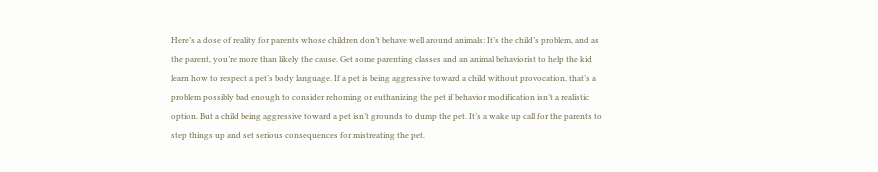Here’s a dose of reality for parents whose children don’t behave well around animals: It’s the child’s problem, and as the parent, you’re more than likely the cause. Get some parenting classes and an animal behaviorist to help the kid learn how to respect a pet’s body language. If a pet is being aggressive toward a child without provocation, that’s a problem possibly bad enough to consider rehoming or euthanizing the pet if behavior modification isn’t a realistic option. But a child being aggressive toward a pet isn’t grounds to dump the pet. It’s a wake up call for the parents to step things up and set serious consequences for mistreating the pet.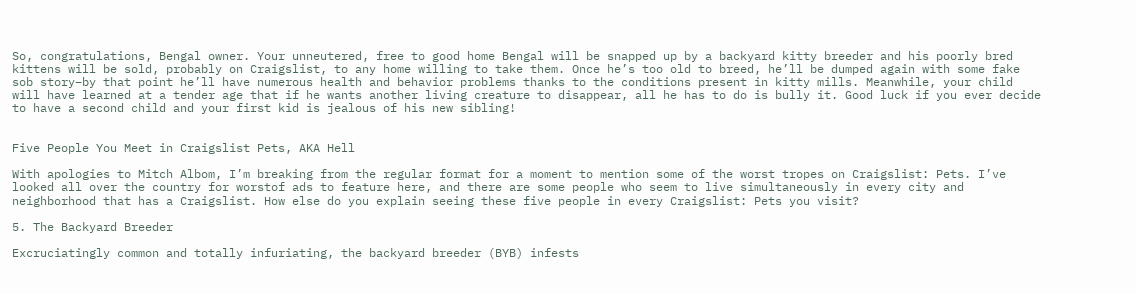So, congratulations, Bengal owner. Your unneutered, free to good home Bengal will be snapped up by a backyard kitty breeder and his poorly bred kittens will be sold, probably on Craigslist, to any home willing to take them. Once he’s too old to breed, he’ll be dumped again with some fake sob story–by that point he’ll have numerous health and behavior problems thanks to the conditions present in kitty mills. Meanwhile, your child will have learned at a tender age that if he wants another living creature to disappear, all he has to do is bully it. Good luck if you ever decide to have a second child and your first kid is jealous of his new sibling!


Five People You Meet in Craigslist Pets, AKA Hell

With apologies to Mitch Albom, I’m breaking from the regular format for a moment to mention some of the worst tropes on Craigslist: Pets. I’ve looked all over the country for worstof ads to feature here, and there are some people who seem to live simultaneously in every city and neighborhood that has a Craigslist. How else do you explain seeing these five people in every Craigslist: Pets you visit?

5. The Backyard Breeder

Excruciatingly common and totally infuriating, the backyard breeder (BYB) infests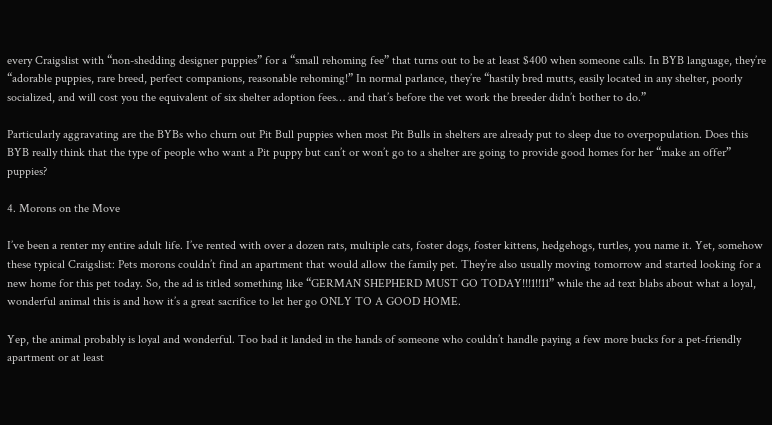every Craigslist with “non-shedding designer puppies” for a “small rehoming fee” that turns out to be at least $400 when someone calls. In BYB language, they’re “adorable puppies, rare breed, perfect companions, reasonable rehoming!” In normal parlance, they’re “hastily bred mutts, easily located in any shelter, poorly socialized, and will cost you the equivalent of six shelter adoption fees… and that’s before the vet work the breeder didn’t bother to do.”

Particularly aggravating are the BYBs who churn out Pit Bull puppies when most Pit Bulls in shelters are already put to sleep due to overpopulation. Does this BYB really think that the type of people who want a Pit puppy but can’t or won’t go to a shelter are going to provide good homes for her “make an offer” puppies?

4. Morons on the Move

I’ve been a renter my entire adult life. I’ve rented with over a dozen rats, multiple cats, foster dogs, foster kittens, hedgehogs, turtles, you name it. Yet, somehow these typical Craigslist: Pets morons couldn’t find an apartment that would allow the family pet. They’re also usually moving tomorrow and started looking for a new home for this pet today. So, the ad is titled something like “GERMAN SHEPHERD MUST GO TODAY!!!1!!11” while the ad text blabs about what a loyal, wonderful animal this is and how it’s a great sacrifice to let her go ONLY TO A GOOD HOME.

Yep, the animal probably is loyal and wonderful. Too bad it landed in the hands of someone who couldn’t handle paying a few more bucks for a pet-friendly apartment or at least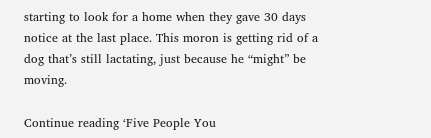starting to look for a home when they gave 30 days notice at the last place. This moron is getting rid of a dog that’s still lactating, just because he “might” be moving.

Continue reading ‘Five People You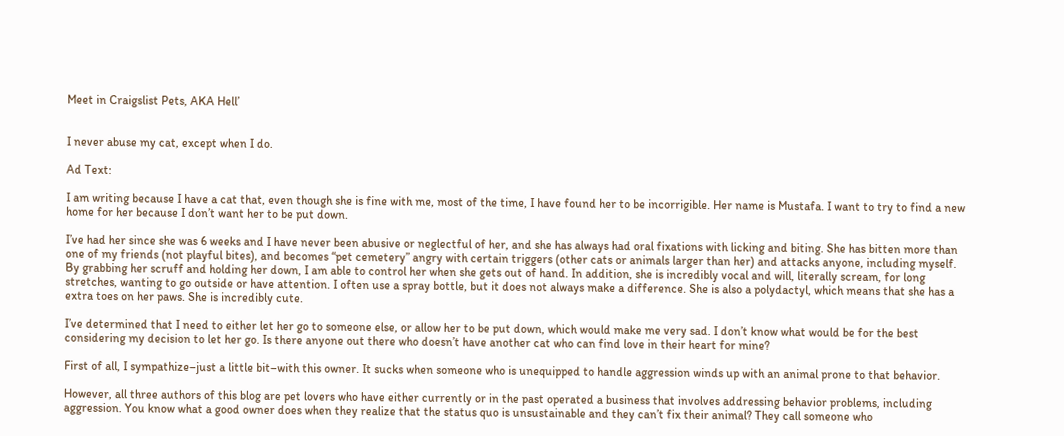Meet in Craigslist Pets, AKA Hell’


I never abuse my cat, except when I do.

Ad Text:

I am writing because I have a cat that, even though she is fine with me, most of the time, I have found her to be incorrigible. Her name is Mustafa. I want to try to find a new home for her because I don’t want her to be put down.

I’ve had her since she was 6 weeks and I have never been abusive or neglectful of her, and she has always had oral fixations with licking and biting. She has bitten more than one of my friends (not playful bites), and becomes “pet cemetery” angry with certain triggers (other cats or animals larger than her) and attacks anyone, including myself. By grabbing her scruff and holding her down, I am able to control her when she gets out of hand. In addition, she is incredibly vocal and will, literally scream, for long stretches, wanting to go outside or have attention. I often use a spray bottle, but it does not always make a difference. She is also a polydactyl, which means that she has a extra toes on her paws. She is incredibly cute.

I’ve determined that I need to either let her go to someone else, or allow her to be put down, which would make me very sad. I don’t know what would be for the best considering my decision to let her go. Is there anyone out there who doesn’t have another cat who can find love in their heart for mine?

First of all, I sympathize–just a little bit–with this owner. It sucks when someone who is unequipped to handle aggression winds up with an animal prone to that behavior.

However, all three authors of this blog are pet lovers who have either currently or in the past operated a business that involves addressing behavior problems, including aggression. You know what a good owner does when they realize that the status quo is unsustainable and they can’t fix their animal? They call someone who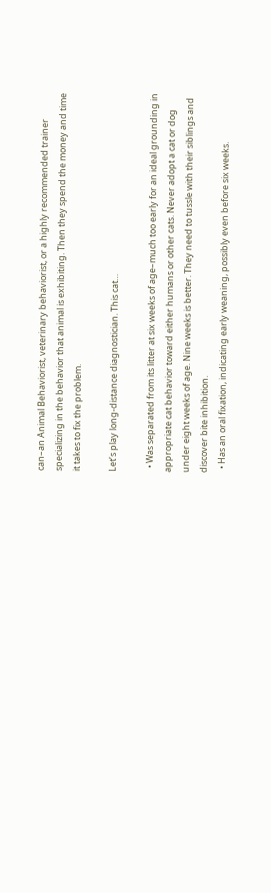can–an Animal Behaviorist, veterinary behaviorist, or a highly recommended trainer specializing in the behavior that animal is exhibiting. Then they spend the money and time it takes to fix the problem.

Let’s play long-distance diagnostician. This cat…

  • Was separated from its litter at six weeks of age–much too early for an ideal grounding in appropriate cat behavior toward either humans or other cats. Never adopt a cat or dog under eight weeks of age. Nine weeks is better. They need to tussle with their siblings and discover bite inhibition.
  • Has an oral fixation, indicating early weaning, possibly even before six weeks.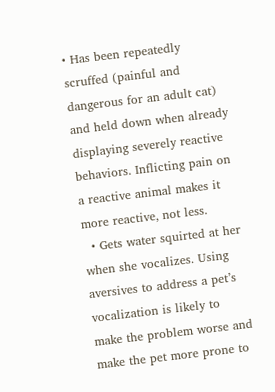• Has been repeatedly scruffed (painful and dangerous for an adult cat) and held down when already displaying severely reactive behaviors. Inflicting pain on a reactive animal makes it more reactive, not less.
  • Gets water squirted at her when she vocalizes. Using aversives to address a pet’s vocalization is likely to make the problem worse and make the pet more prone to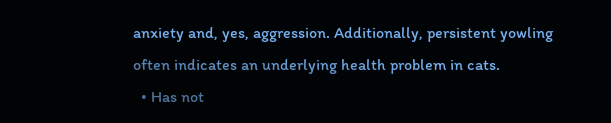anxiety and, yes, aggression. Additionally, persistent yowling often indicates an underlying health problem in cats.
  • Has not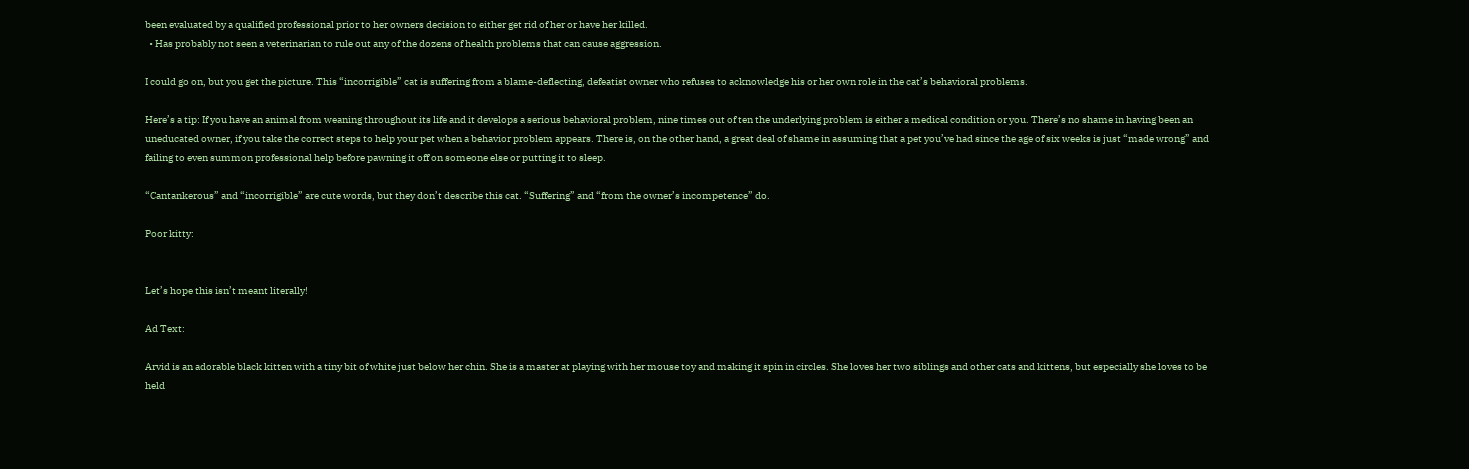been evaluated by a qualified professional prior to her owners decision to either get rid of her or have her killed.
  • Has probably not seen a veterinarian to rule out any of the dozens of health problems that can cause aggression.

I could go on, but you get the picture. This “incorrigible” cat is suffering from a blame-deflecting, defeatist owner who refuses to acknowledge his or her own role in the cat’s behavioral problems.

Here’s a tip: If you have an animal from weaning throughout its life and it develops a serious behavioral problem, nine times out of ten the underlying problem is either a medical condition or you. There’s no shame in having been an uneducated owner, if you take the correct steps to help your pet when a behavior problem appears. There is, on the other hand, a great deal of shame in assuming that a pet you’ve had since the age of six weeks is just “made wrong” and failing to even summon professional help before pawning it off on someone else or putting it to sleep.

“Cantankerous” and “incorrigible” are cute words, but they don’t describe this cat. “Suffering” and “from the owner’s incompetence” do.

Poor kitty:


Let’s hope this isn’t meant literally!

Ad Text:

Arvid is an adorable black kitten with a tiny bit of white just below her chin. She is a master at playing with her mouse toy and making it spin in circles. She loves her two siblings and other cats and kittens, but especially she loves to be held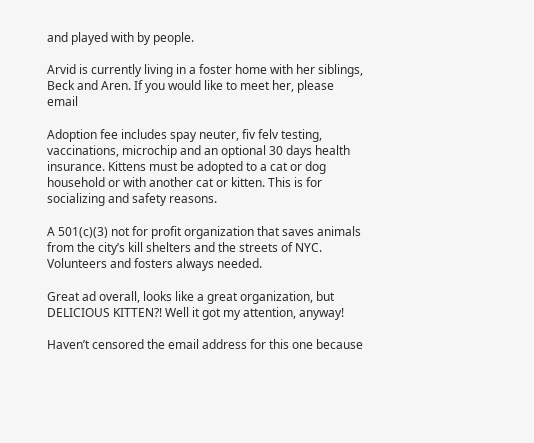and played with by people.

Arvid is currently living in a foster home with her siblings, Beck and Aren. If you would like to meet her, please email

Adoption fee includes spay neuter, fiv felv testing, vaccinations, microchip and an optional 30 days health insurance. Kittens must be adopted to a cat or dog household or with another cat or kitten. This is for socializing and safety reasons.

A 501(c)(3) not for profit organization that saves animals from the city’s kill shelters and the streets of NYC. Volunteers and fosters always needed.

Great ad overall, looks like a great organization, but DELICIOUS KITTEN?! Well it got my attention, anyway!

Haven’t censored the email address for this one because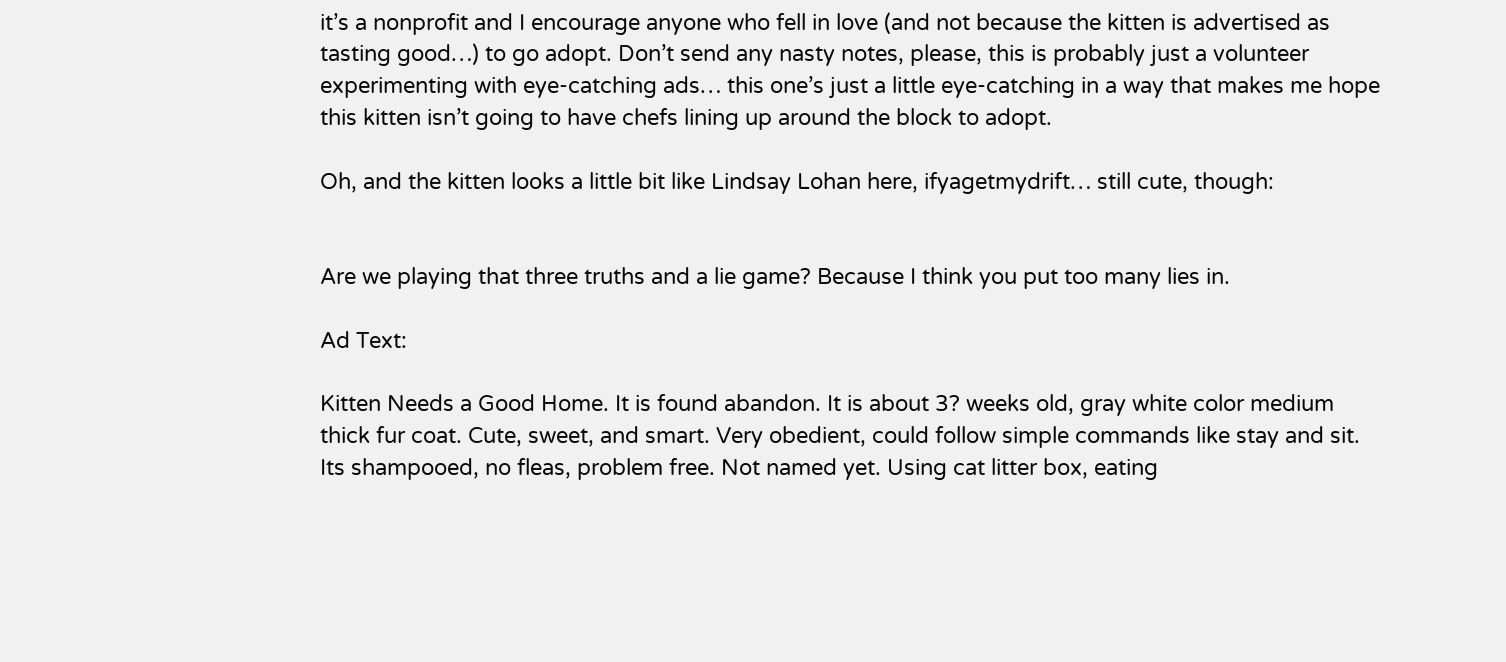it’s a nonprofit and I encourage anyone who fell in love (and not because the kitten is advertised as tasting good…) to go adopt. Don’t send any nasty notes, please, this is probably just a volunteer experimenting with eye-catching ads… this one’s just a little eye-catching in a way that makes me hope this kitten isn’t going to have chefs lining up around the block to adopt.

Oh, and the kitten looks a little bit like Lindsay Lohan here, ifyagetmydrift… still cute, though:


Are we playing that three truths and a lie game? Because I think you put too many lies in.

Ad Text:

Kitten Needs a Good Home. It is found abandon. It is about 3? weeks old, gray white color medium thick fur coat. Cute, sweet, and smart. Very obedient, could follow simple commands like stay and sit. Its shampooed, no fleas, problem free. Not named yet. Using cat litter box, eating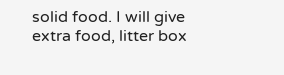solid food. I will give extra food, litter box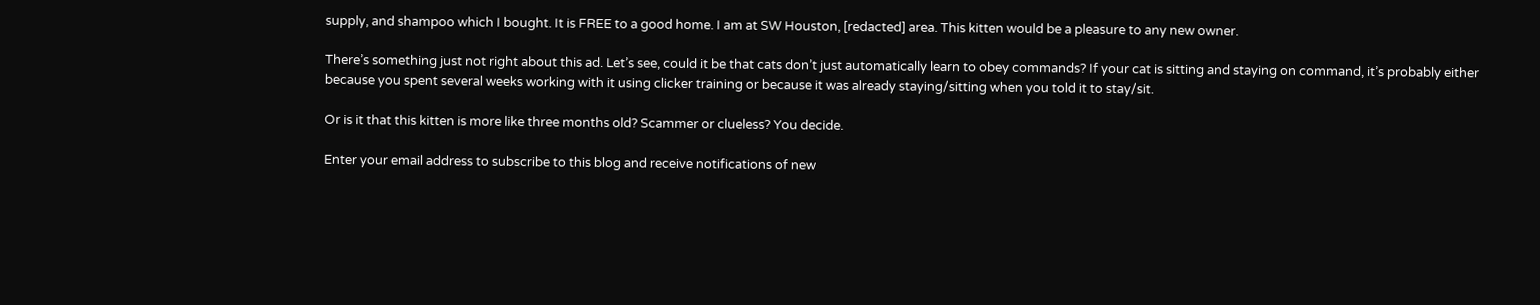supply, and shampoo which I bought. It is FREE to a good home. I am at SW Houston, [redacted] area. This kitten would be a pleasure to any new owner.

There’s something just not right about this ad. Let’s see, could it be that cats don’t just automatically learn to obey commands? If your cat is sitting and staying on command, it’s probably either because you spent several weeks working with it using clicker training or because it was already staying/sitting when you told it to stay/sit.

Or is it that this kitten is more like three months old? Scammer or clueless? You decide.

Enter your email address to subscribe to this blog and receive notifications of new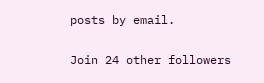posts by email.

Join 24 other followers